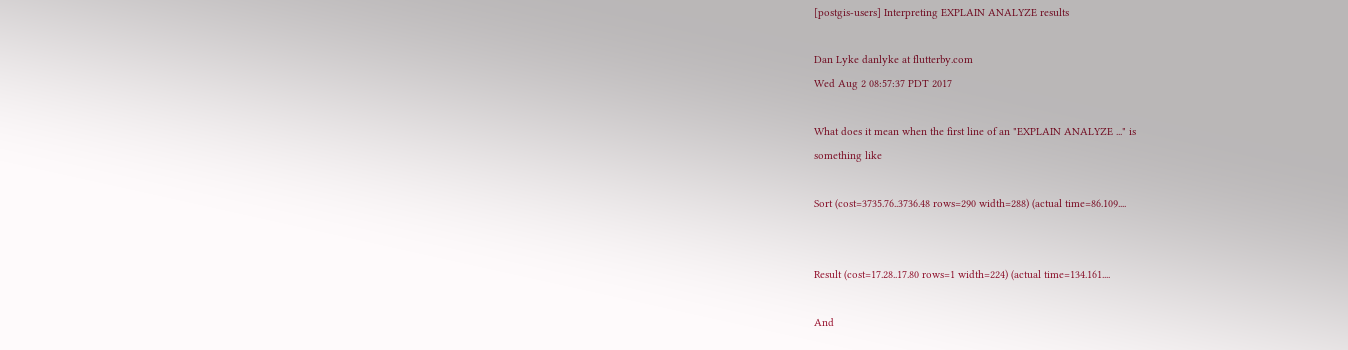[postgis-users] Interpreting EXPLAIN ANALYZE results

Dan Lyke danlyke at flutterby.com
Wed Aug 2 08:57:37 PDT 2017

What does it mean when the first line of an "EXPLAIN ANALYZE ..." is
something like

Sort (cost=3735.76..3736.48 rows=290 width=288) (actual time=86.109....


Result (cost=17.28..17.80 rows=1 width=224) (actual time=134.161....

And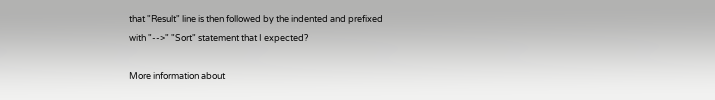that "Result" line is then followed by the indented and prefixed
with "-->" "Sort" statement that I expected?

More information about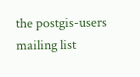the postgis-users mailing list